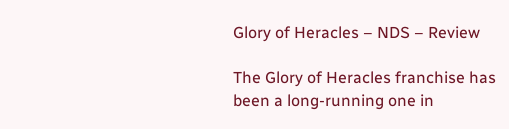Glory of Heracles – NDS – Review

The Glory of Heracles franchise has
been a long-running one in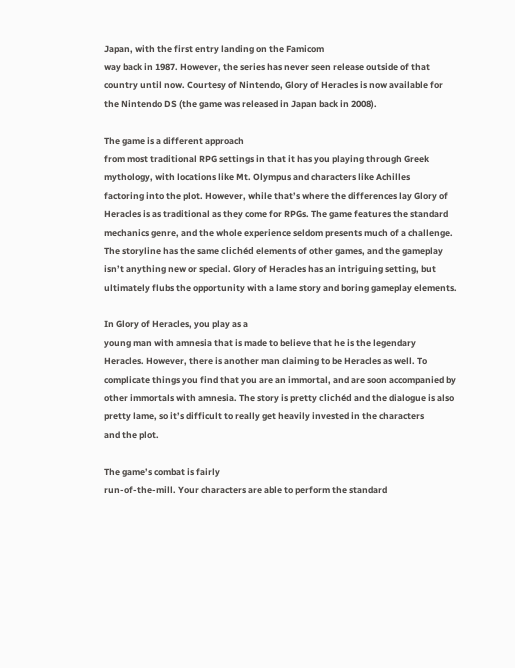Japan, with the first entry landing on the Famicom
way back in 1987. However, the series has never seen release outside of that
country until now. Courtesy of Nintendo, Glory of Heracles is now available for
the Nintendo DS (the game was released in Japan back in 2008).

The game is a different approach
from most traditional RPG settings in that it has you playing through Greek
mythology, with locations like Mt. Olympus and characters like Achilles
factoring into the plot. However, while that’s where the differences lay Glory of
Heracles is as traditional as they come for RPGs. The game features the standard
mechanics genre, and the whole experience seldom presents much of a challenge.
The storyline has the same clichéd elements of other games, and the gameplay
isn’t anything new or special. Glory of Heracles has an intriguing setting, but
ultimately flubs the opportunity with a lame story and boring gameplay elements.

In Glory of Heracles, you play as a
young man with amnesia that is made to believe that he is the legendary
Heracles. However, there is another man claiming to be Heracles as well. To
complicate things you find that you are an immortal, and are soon accompanied by
other immortals with amnesia. The story is pretty clichéd and the dialogue is also
pretty lame, so it’s difficult to really get heavily invested in the characters
and the plot.

The game’s combat is fairly
run-of-the-mill. Your characters are able to perform the standard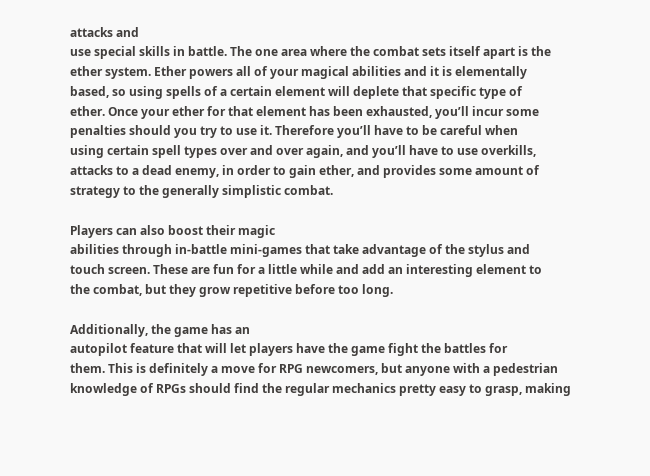attacks and
use special skills in battle. The one area where the combat sets itself apart is the
ether system. Ether powers all of your magical abilities and it is elementally
based, so using spells of a certain element will deplete that specific type of
ether. Once your ether for that element has been exhausted, you’ll incur some
penalties should you try to use it. Therefore you’ll have to be careful when
using certain spell types over and over again, and you’ll have to use overkills,
attacks to a dead enemy, in order to gain ether, and provides some amount of
strategy to the generally simplistic combat.

Players can also boost their magic
abilities through in-battle mini-games that take advantage of the stylus and
touch screen. These are fun for a little while and add an interesting element to
the combat, but they grow repetitive before too long.

Additionally, the game has an
autopilot feature that will let players have the game fight the battles for
them. This is definitely a move for RPG newcomers, but anyone with a pedestrian
knowledge of RPGs should find the regular mechanics pretty easy to grasp, making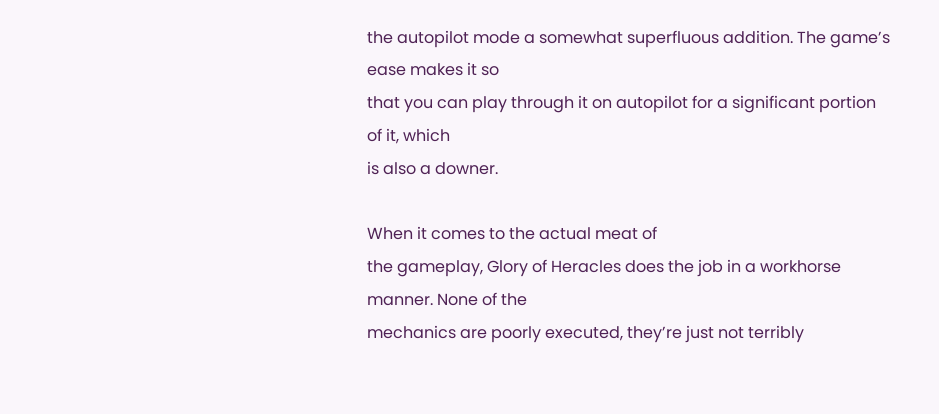the autopilot mode a somewhat superfluous addition. The game’s ease makes it so
that you can play through it on autopilot for a significant portion of it, which
is also a downer.

When it comes to the actual meat of
the gameplay, Glory of Heracles does the job in a workhorse manner. None of the
mechanics are poorly executed, they’re just not terribly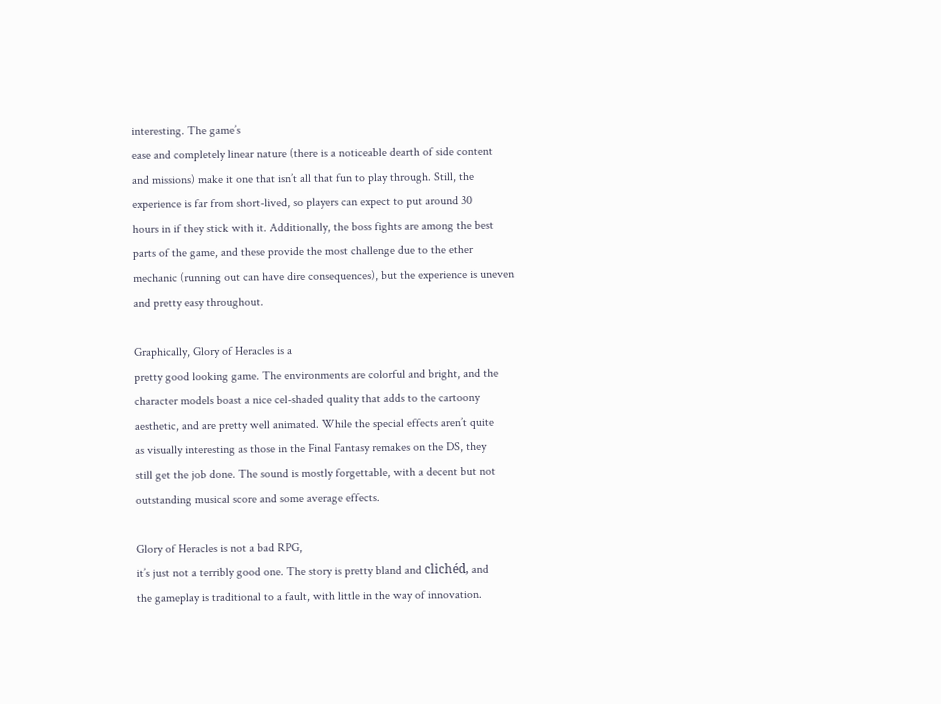interesting. The game’s
ease and completely linear nature (there is a noticeable dearth of side content
and missions) make it one that isn’t all that fun to play through. Still, the
experience is far from short-lived, so players can expect to put around 30
hours in if they stick with it. Additionally, the boss fights are among the best
parts of the game, and these provide the most challenge due to the ether
mechanic (running out can have dire consequences), but the experience is uneven
and pretty easy throughout.

Graphically, Glory of Heracles is a
pretty good looking game. The environments are colorful and bright, and the
character models boast a nice cel-shaded quality that adds to the cartoony
aesthetic, and are pretty well animated. While the special effects aren’t quite
as visually interesting as those in the Final Fantasy remakes on the DS, they
still get the job done. The sound is mostly forgettable, with a decent but not
outstanding musical score and some average effects.

Glory of Heracles is not a bad RPG,
it’s just not a terribly good one. The story is pretty bland and clichéd, and
the gameplay is traditional to a fault, with little in the way of innovation.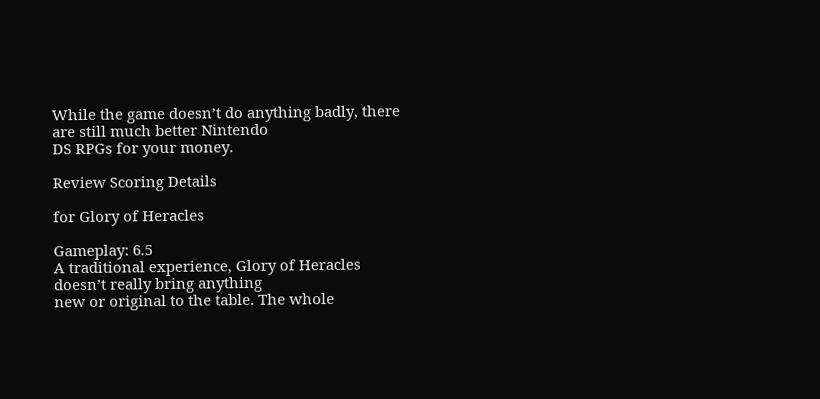While the game doesn’t do anything badly, there are still much better Nintendo
DS RPGs for your money.

Review Scoring Details

for Glory of Heracles

Gameplay: 6.5
A traditional experience, Glory of Heracles doesn’t really bring anything
new or original to the table. The whole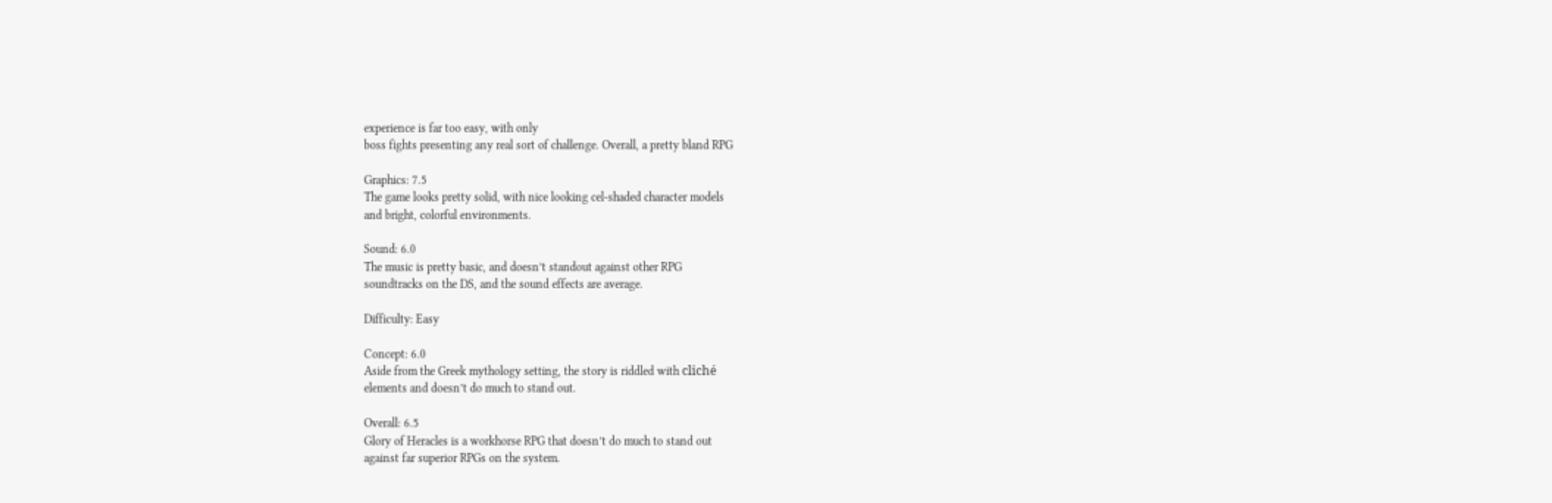experience is far too easy, with only
boss fights presenting any real sort of challenge. Overall, a pretty bland RPG

Graphics: 7.5
The game looks pretty solid, with nice looking cel-shaded character models
and bright, colorful environments.

Sound: 6.0
The music is pretty basic, and doesn’t standout against other RPG
soundtracks on the DS, and the sound effects are average.

Difficulty: Easy

Concept: 6.0
Aside from the Greek mythology setting, the story is riddled with cliché
elements and doesn’t do much to stand out.

Overall: 6.5
Glory of Heracles is a workhorse RPG that doesn’t do much to stand out
against far superior RPGs on the system.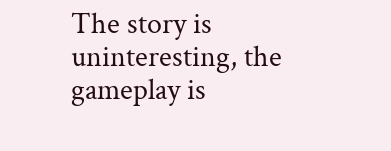The story is uninteresting, the
gameplay is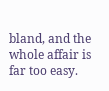bland, and the whole affair is far too easy.